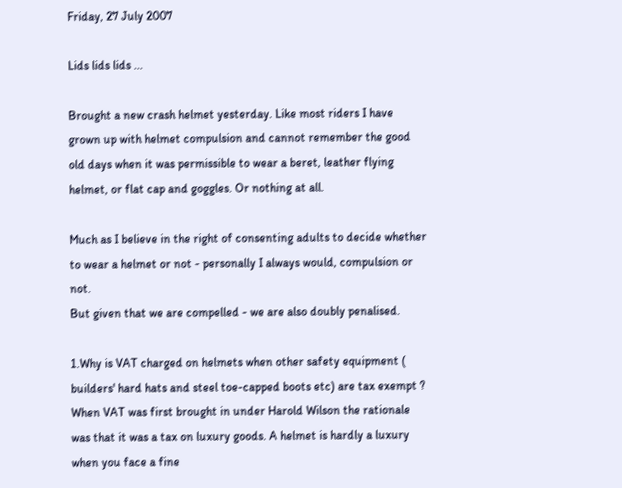Friday, 27 July 2007

Lids lids lids ...

Brought a new crash helmet yesterday. Like most riders I have grown up with helmet compulsion and cannot remember the good old days when it was permissible to wear a beret, leather flying helmet, or flat cap and goggles. Or nothing at all.

Much as I believe in the right of consenting adults to decide whether to wear a helmet or not - personally I always would, compulsion or not.
But given that we are compelled - we are also doubly penalised.

1.Why is VAT charged on helmets when other safety equipment ( builders' hard hats and steel toe-capped boots etc) are tax exempt ? When VAT was first brought in under Harold Wilson the rationale was that it was a tax on luxury goods. A helmet is hardly a luxury when you face a fine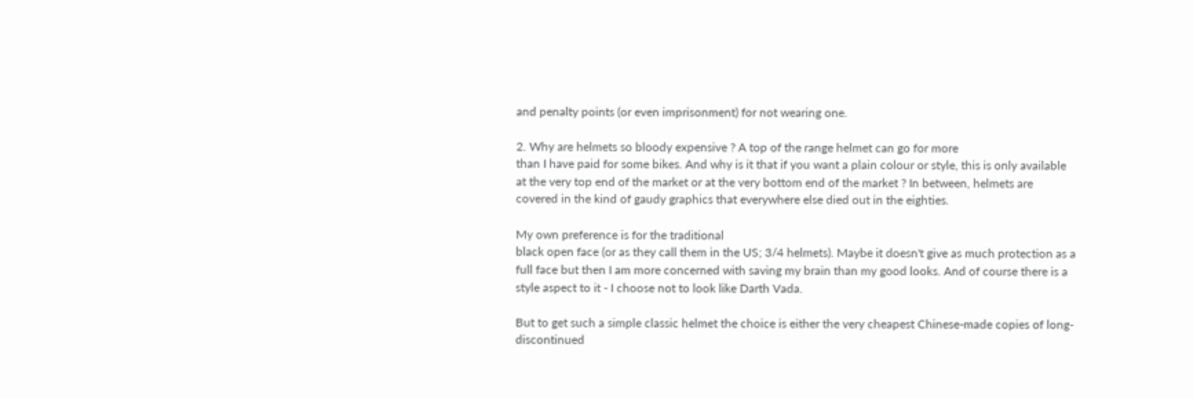and penalty points (or even imprisonment) for not wearing one.

2. Why are helmets so bloody expensive ? A top of the range helmet can go for more
than I have paid for some bikes. And why is it that if you want a plain colour or style, this is only available at the very top end of the market or at the very bottom end of the market ? In between, helmets are covered in the kind of gaudy graphics that everywhere else died out in the eighties.

My own preference is for the traditional
black open face (or as they call them in the US; 3/4 helmets). Maybe it doesn't give as much protection as a full face but then I am more concerned with saving my brain than my good looks. And of course there is a style aspect to it - I choose not to look like Darth Vada.

But to get such a simple classic helmet the choice is either the very cheapest Chinese-made copies of long-discontinued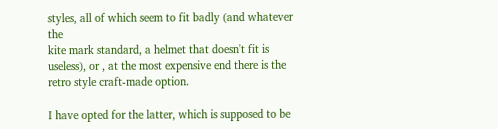styles, all of which seem to fit badly (and whatever the
kite mark standard, a helmet that doesn't fit is useless), or , at the most expensive end there is the retro style craft-made option.

I have opted for the latter, which is supposed to be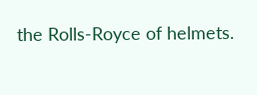the Rolls-Royce of helmets.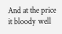And at the price it bloody well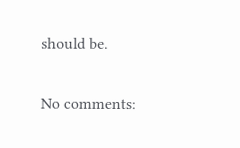should be.

No comments: